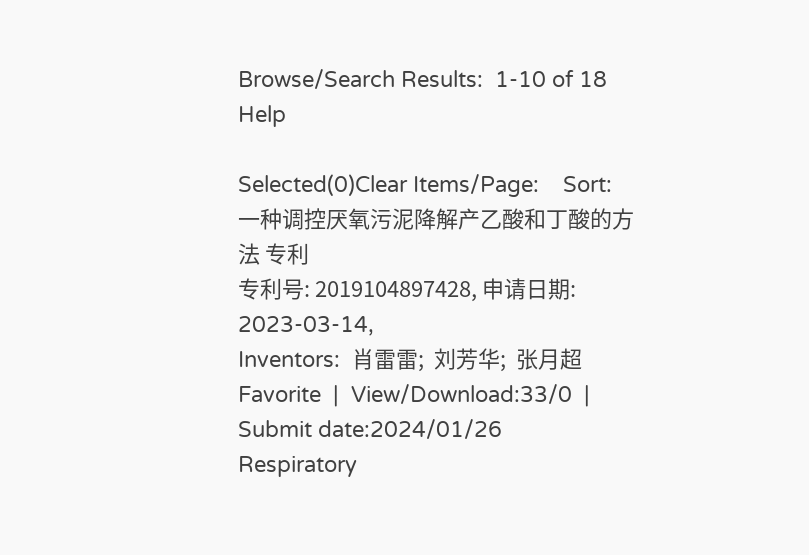Browse/Search Results:  1-10 of 18 Help

Selected(0)Clear Items/Page:    Sort:
一种调控厌氧污泥降解产乙酸和丁酸的方法 专利
专利号: 2019104897428, 申请日期: 2023-03-14,
Inventors:  肖雷雷;  刘芳华;  张月超
Favorite  |  View/Download:33/0  |  Submit date:2024/01/26
Respiratory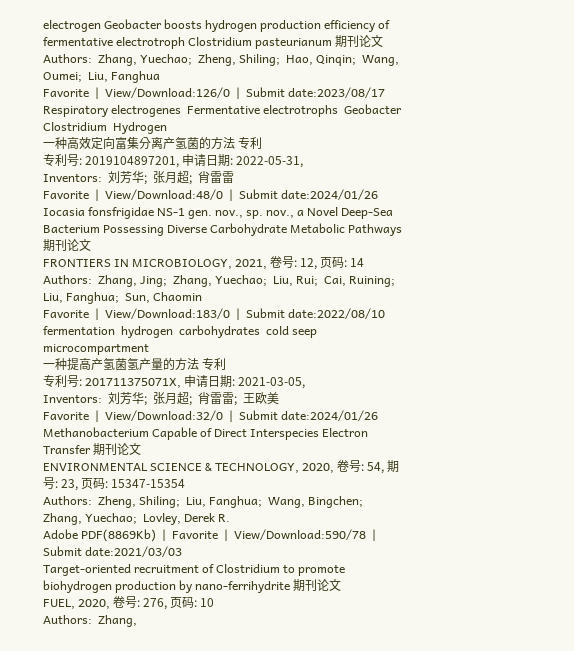electrogen Geobacter boosts hydrogen production efficiency of fermentative electrotroph Clostridium pasteurianum 期刊论文
Authors:  Zhang, Yuechao;  Zheng, Shiling;  Hao, Qinqin;  Wang, Oumei;  Liu, Fanghua
Favorite  |  View/Download:126/0  |  Submit date:2023/08/17
Respiratory electrogenes  Fermentative electrotrophs  Geobacter  Clostridium  Hydrogen
一种高效定向富集分离产氢菌的方法 专利
专利号: 2019104897201, 申请日期: 2022-05-31,
Inventors:  刘芳华;  张月超;  肖雷雷
Favorite  |  View/Download:48/0  |  Submit date:2024/01/26
Iocasia fonsfrigidae NS-1 gen. nov., sp. nov., a Novel Deep-Sea Bacterium Possessing Diverse Carbohydrate Metabolic Pathways 期刊论文
FRONTIERS IN MICROBIOLOGY, 2021, 卷号: 12, 页码: 14
Authors:  Zhang, Jing;  Zhang, Yuechao;  Liu, Rui;  Cai, Ruining;  Liu, Fanghua;  Sun, Chaomin
Favorite  |  View/Download:183/0  |  Submit date:2022/08/10
fermentation  hydrogen  carbohydrates  cold seep  microcompartment
一种提高产氢菌氢产量的方法 专利
专利号: 201711375071X, 申请日期: 2021-03-05,
Inventors:  刘芳华;  张月超;  肖雷雷;  王欧美
Favorite  |  View/Download:32/0  |  Submit date:2024/01/26
Methanobacterium Capable of Direct Interspecies Electron Transfer 期刊论文
ENVIRONMENTAL SCIENCE & TECHNOLOGY, 2020, 卷号: 54, 期号: 23, 页码: 15347-15354
Authors:  Zheng, Shiling;  Liu, Fanghua;  Wang, Bingchen;  Zhang, Yuechao;  Lovley, Derek R.
Adobe PDF(8869Kb)  |  Favorite  |  View/Download:590/78  |  Submit date:2021/03/03
Target-oriented recruitment of Clostridium to promote biohydrogen production by nano-ferrihydrite 期刊论文
FUEL, 2020, 卷号: 276, 页码: 10
Authors:  Zhang,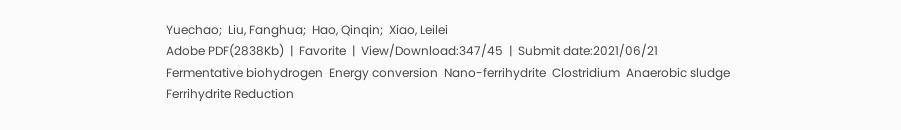Yuechao;  Liu, Fanghua;  Hao, Qinqin;  Xiao, Leilei
Adobe PDF(2838Kb)  |  Favorite  |  View/Download:347/45  |  Submit date:2021/06/21
Fermentative biohydrogen  Energy conversion  Nano-ferrihydrite  Clostridium  Anaerobic sludge
Ferrihydrite Reduction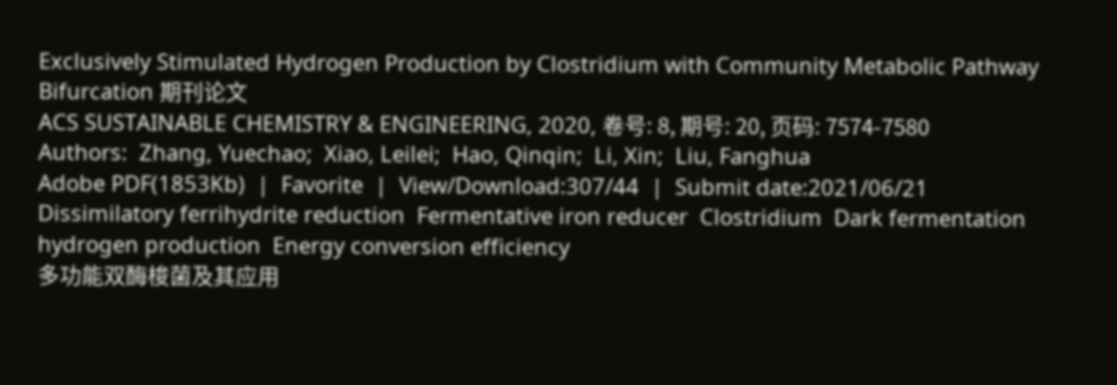Exclusively Stimulated Hydrogen Production by Clostridium with Community Metabolic Pathway Bifurcation 期刊论文
ACS SUSTAINABLE CHEMISTRY & ENGINEERING, 2020, 卷号: 8, 期号: 20, 页码: 7574-7580
Authors:  Zhang, Yuechao;  Xiao, Leilei;  Hao, Qinqin;  Li, Xin;  Liu, Fanghua
Adobe PDF(1853Kb)  |  Favorite  |  View/Download:307/44  |  Submit date:2021/06/21
Dissimilatory ferrihydrite reduction  Fermentative iron reducer  Clostridium  Dark fermentation hydrogen production  Energy conversion efficiency
多功能双酶梭菌及其应用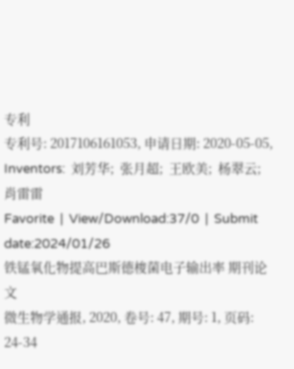专利
专利号: 2017106161053, 申请日期: 2020-05-05,
Inventors:  刘芳华;  张月超;  王欧美;  杨翠云;  肖雷雷
Favorite  |  View/Download:37/0  |  Submit date:2024/01/26
铁锰氧化物提高巴斯德梭菌电子输出率 期刊论文
微生物学通报, 2020, 卷号: 47, 期号: 1, 页码: 24-34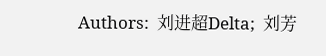Authors:  刘进超Delta;  刘芳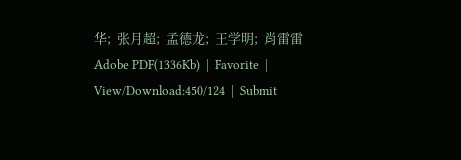华;  张月超;  孟德龙;  王学明;  肖雷雷
Adobe PDF(1336Kb)  |  Favorite  |  View/Download:450/124  |  Submit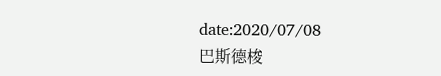date:2020/07/08
巴斯德梭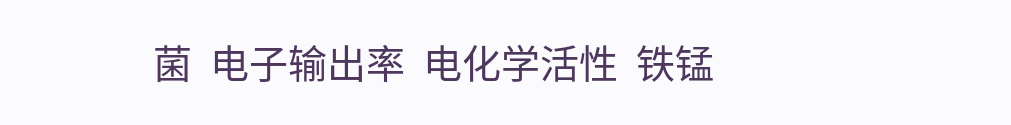菌  电子输出率  电化学活性  铁锰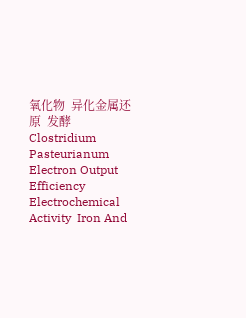氧化物  异化金属还原  发酵  Clostridium Pasteurianum  Electron Output Efficiency  Electrochemical Activity  Iron And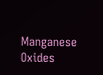Manganese Oxides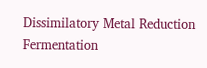Dissimilatory Metal Reduction  Fermentation